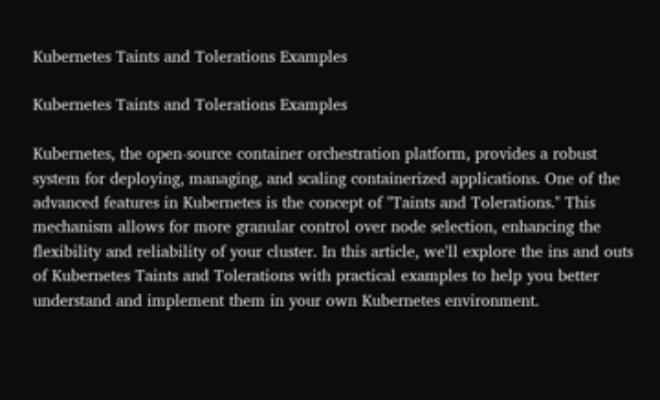Kubernetes Taints and Tolerations Examples

Kubernetes Taints and Tolerations Examples

Kubernetes, the open-source container orchestration platform, provides a robust system for deploying, managing, and scaling containerized applications. One of the advanced features in Kubernetes is the concept of "Taints and Tolerations." This mechanism allows for more granular control over node selection, enhancing the flexibility and reliability of your cluster. In this article, we'll explore the ins and outs of Kubernetes Taints and Tolerations with practical examples to help you better understand and implement them in your own Kubernetes environment.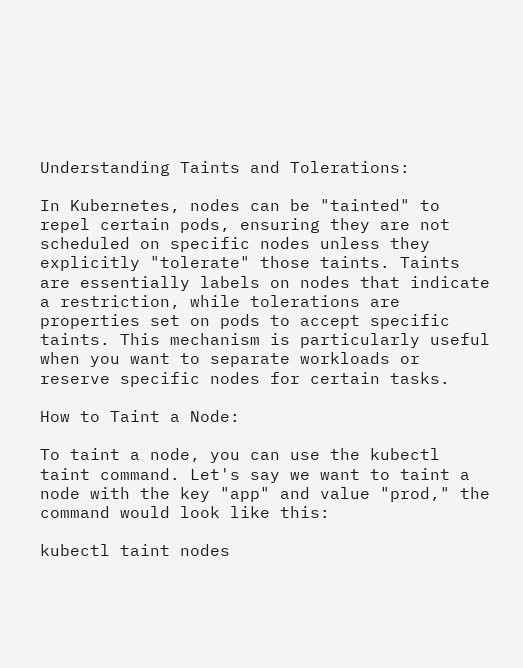Understanding Taints and Tolerations:

In Kubernetes, nodes can be "tainted" to repel certain pods, ensuring they are not scheduled on specific nodes unless they explicitly "tolerate" those taints. Taints are essentially labels on nodes that indicate a restriction, while tolerations are properties set on pods to accept specific taints. This mechanism is particularly useful when you want to separate workloads or reserve specific nodes for certain tasks.

How to Taint a Node:

To taint a node, you can use the kubectl taint command. Let's say we want to taint a node with the key "app" and value "prod," the command would look like this:

kubectl taint nodes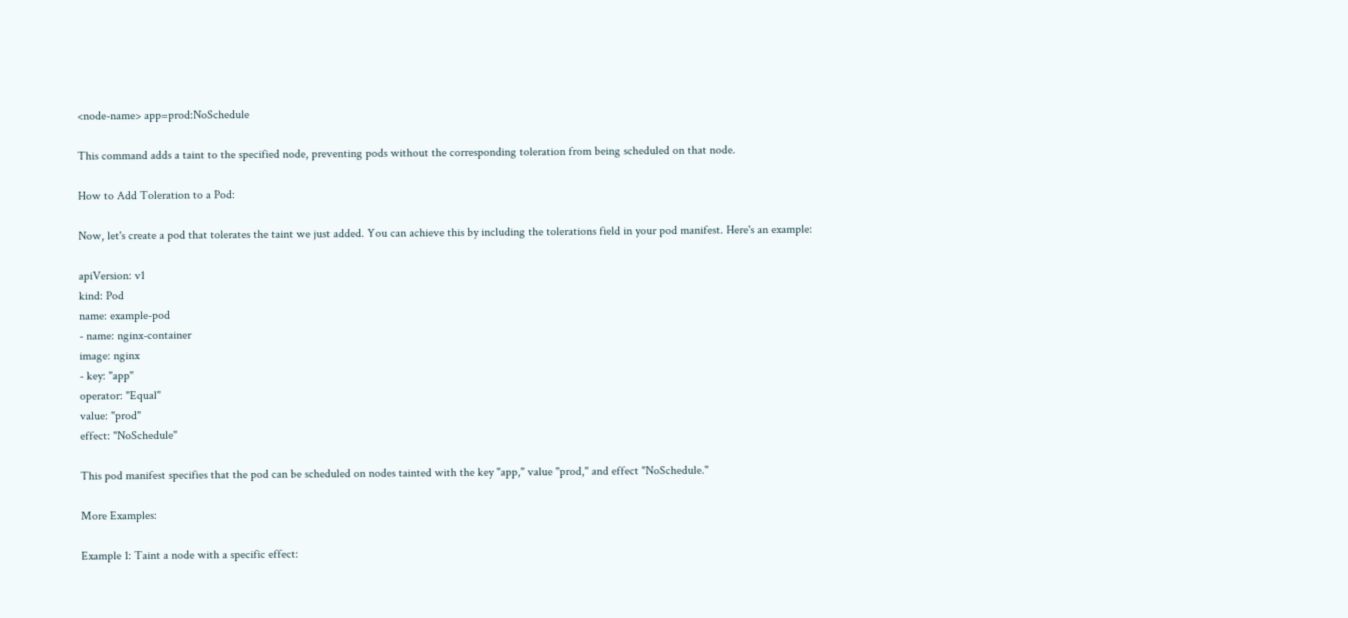<node-name> app=prod:NoSchedule

This command adds a taint to the specified node, preventing pods without the corresponding toleration from being scheduled on that node.

How to Add Toleration to a Pod:

Now, let's create a pod that tolerates the taint we just added. You can achieve this by including the tolerations field in your pod manifest. Here's an example:

apiVersion: v1
kind: Pod
name: example-pod
- name: nginx-container
image: nginx
- key: "app"
operator: "Equal"
value: "prod"
effect: "NoSchedule"

This pod manifest specifies that the pod can be scheduled on nodes tainted with the key "app," value "prod," and effect "NoSchedule."

More Examples:

Example 1: Taint a node with a specific effect: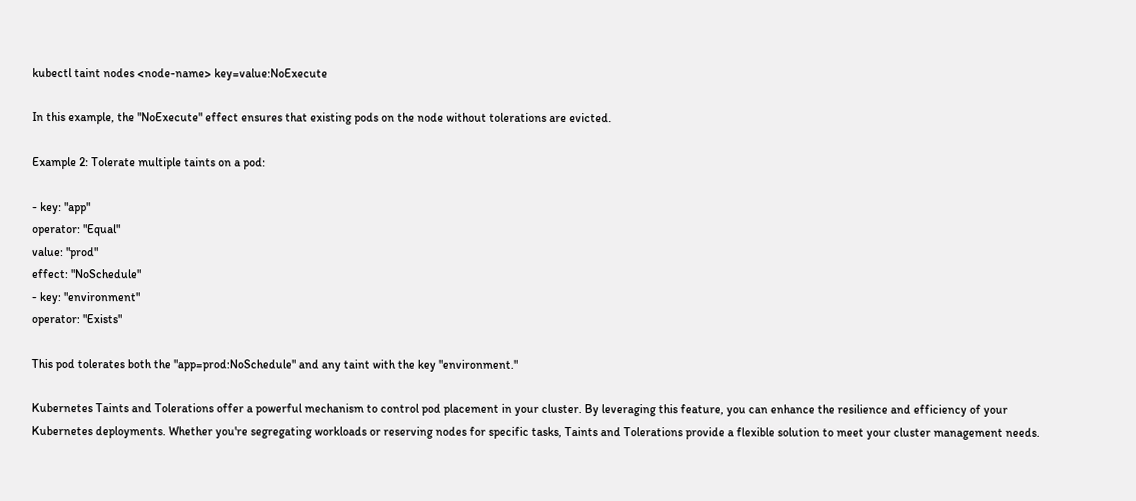kubectl taint nodes <node-name> key=value:NoExecute

In this example, the "NoExecute" effect ensures that existing pods on the node without tolerations are evicted.

Example 2: Tolerate multiple taints on a pod:

- key: "app"
operator: "Equal"
value: "prod"
effect: "NoSchedule"
- key: "environment"
operator: "Exists"

This pod tolerates both the "app=prod:NoSchedule" and any taint with the key "environment."

Kubernetes Taints and Tolerations offer a powerful mechanism to control pod placement in your cluster. By leveraging this feature, you can enhance the resilience and efficiency of your Kubernetes deployments. Whether you're segregating workloads or reserving nodes for specific tasks, Taints and Tolerations provide a flexible solution to meet your cluster management needs.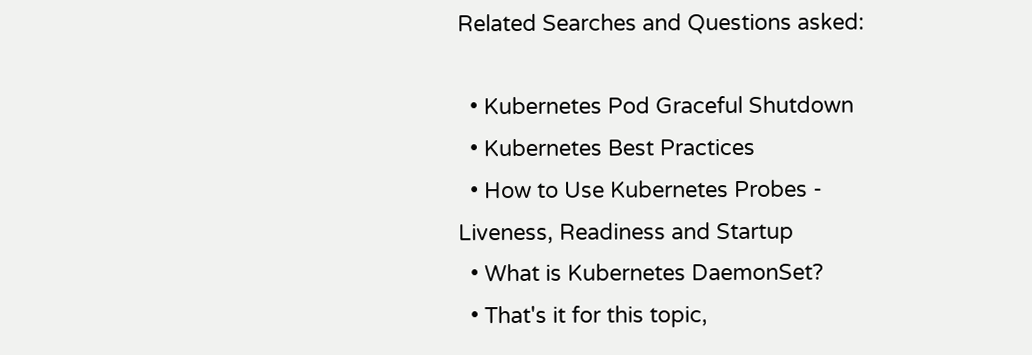Related Searches and Questions asked:

  • Kubernetes Pod Graceful Shutdown
  • Kubernetes Best Practices
  • How to Use Kubernetes Probes - Liveness, Readiness and Startup
  • What is Kubernetes DaemonSet?
  • That's it for this topic,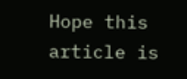Hope this article is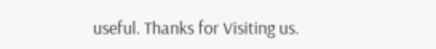useful. Thanks for Visiting us.